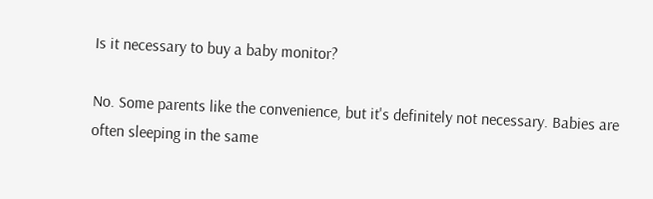Is it necessary to buy a baby monitor?

No. Some parents like the convenience, but it's definitely not necessary. Babies are often sleeping in the same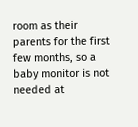room as their parents for the first few months, so a baby monitor is not needed at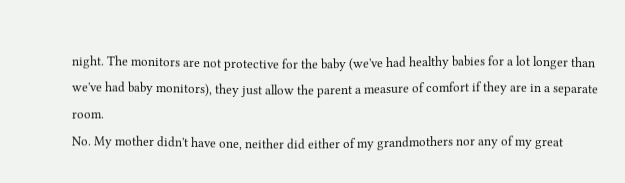night. The monitors are not protective for the baby (we've had healthy babies for a lot longer than we've had baby monitors), they just allow the parent a measure of comfort if they are in a separate room.
No. My mother didn't have one, neither did either of my grandmothers nor any of my great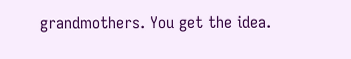grandmothers. You get the idea.